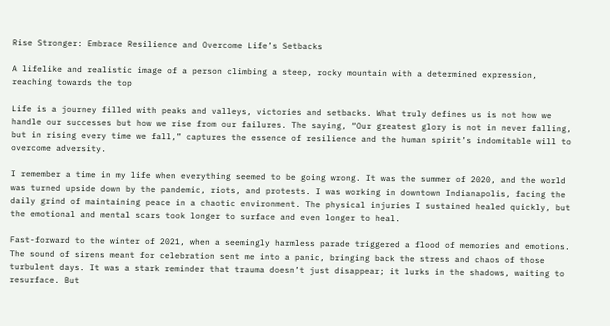Rise Stronger: Embrace Resilience and Overcome Life’s Setbacks

A lifelike and realistic image of a person climbing a steep, rocky mountain with a determined expression, reaching towards the top

Life is a journey filled with peaks and valleys, victories and setbacks. What truly defines us is not how we handle our successes but how we rise from our failures. The saying, “Our greatest glory is not in never falling, but in rising every time we fall,” captures the essence of resilience and the human spirit’s indomitable will to overcome adversity.

I remember a time in my life when everything seemed to be going wrong. It was the summer of 2020, and the world was turned upside down by the pandemic, riots, and protests. I was working in downtown Indianapolis, facing the daily grind of maintaining peace in a chaotic environment. The physical injuries I sustained healed quickly, but the emotional and mental scars took longer to surface and even longer to heal.

Fast-forward to the winter of 2021, when a seemingly harmless parade triggered a flood of memories and emotions. The sound of sirens meant for celebration sent me into a panic, bringing back the stress and chaos of those turbulent days. It was a stark reminder that trauma doesn’t just disappear; it lurks in the shadows, waiting to resurface. But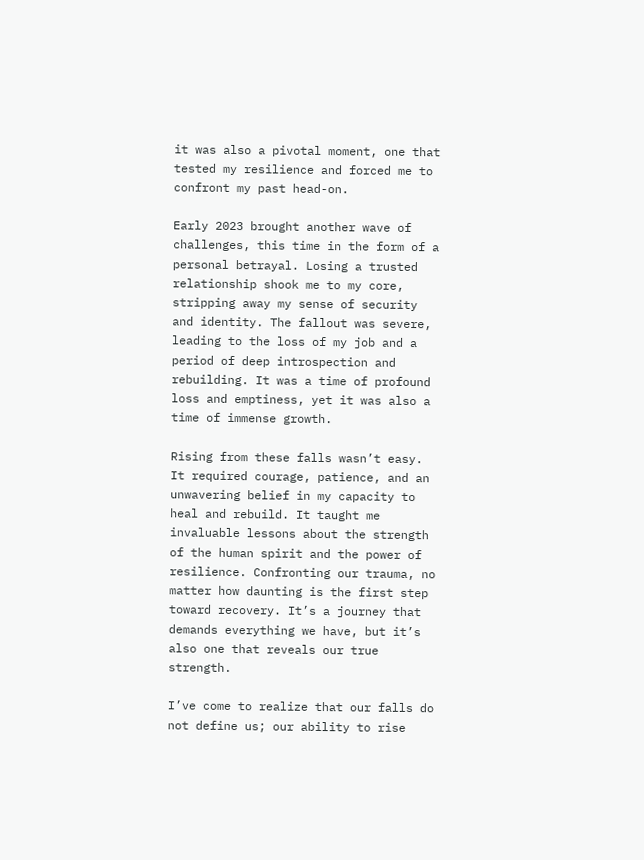it was also a pivotal moment, one that tested my resilience and forced me to confront my past head-on.

Early 2023 brought another wave of challenges, this time in the form of a personal betrayal. Losing a trusted relationship shook me to my core, stripping away my sense of security and identity. The fallout was severe, leading to the loss of my job and a period of deep introspection and rebuilding. It was a time of profound loss and emptiness, yet it was also a time of immense growth.

Rising from these falls wasn’t easy. It required courage, patience, and an unwavering belief in my capacity to heal and rebuild. It taught me invaluable lessons about the strength of the human spirit and the power of resilience. Confronting our trauma, no matter how daunting is the first step toward recovery. It’s a journey that demands everything we have, but it’s also one that reveals our true strength.

I’ve come to realize that our falls do not define us; our ability to rise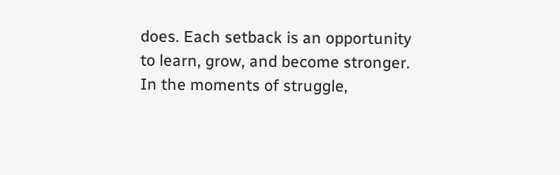does. Each setback is an opportunity to learn, grow, and become stronger. In the moments of struggle,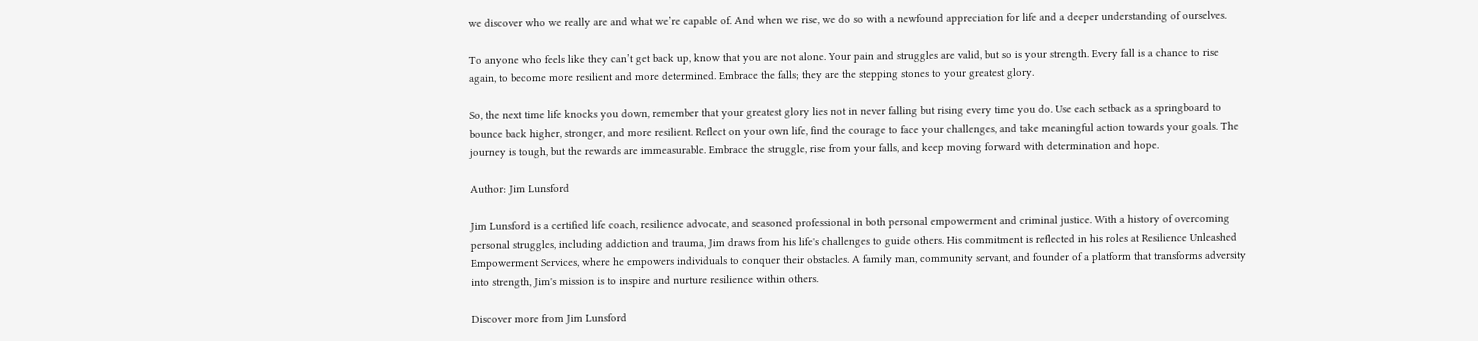we discover who we really are and what we’re capable of. And when we rise, we do so with a newfound appreciation for life and a deeper understanding of ourselves.

To anyone who feels like they can’t get back up, know that you are not alone. Your pain and struggles are valid, but so is your strength. Every fall is a chance to rise again, to become more resilient and more determined. Embrace the falls; they are the stepping stones to your greatest glory.

So, the next time life knocks you down, remember that your greatest glory lies not in never falling but rising every time you do. Use each setback as a springboard to bounce back higher, stronger, and more resilient. Reflect on your own life, find the courage to face your challenges, and take meaningful action towards your goals. The journey is tough, but the rewards are immeasurable. Embrace the struggle, rise from your falls, and keep moving forward with determination and hope.

Author: Jim Lunsford

Jim Lunsford is a certified life coach, resilience advocate, and seasoned professional in both personal empowerment and criminal justice. With a history of overcoming personal struggles, including addiction and trauma, Jim draws from his life's challenges to guide others. His commitment is reflected in his roles at Resilience Unleashed Empowerment Services, where he empowers individuals to conquer their obstacles. A family man, community servant, and founder of a platform that transforms adversity into strength, Jim's mission is to inspire and nurture resilience within others.

Discover more from Jim Lunsford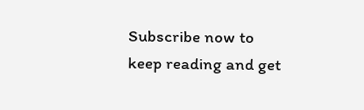Subscribe now to keep reading and get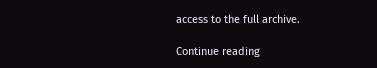access to the full archive.

Continue reading